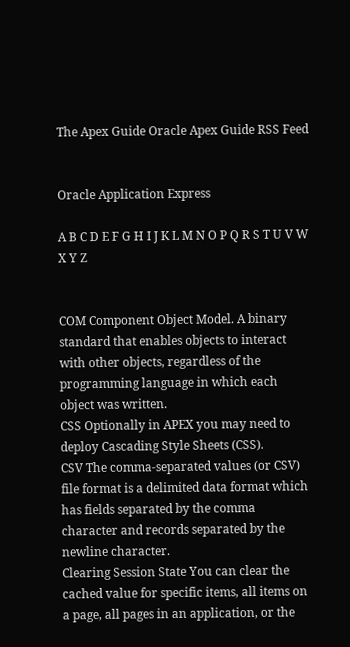The Apex Guide Oracle Apex Guide RSS Feed


Oracle Application Express

A B C D E F G H I J K L M N O P Q R S T U V W X Y Z


COM Component Object Model. A binary standard that enables objects to interact with other objects, regardless of the programming language in which each object was written.
CSS Optionally in APEX you may need to deploy Cascading Style Sheets (CSS).
CSV The comma-separated values (or CSV) file format is a delimited data format which has fields separated by the comma character and records separated by the newline character.
Clearing Session State You can clear the cached value for specific items, all items on a page, all pages in an application, or the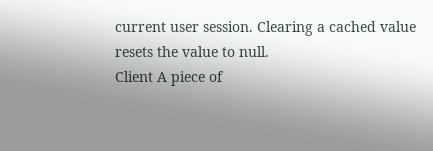current user session. Clearing a cached value resets the value to null.
Client A piece of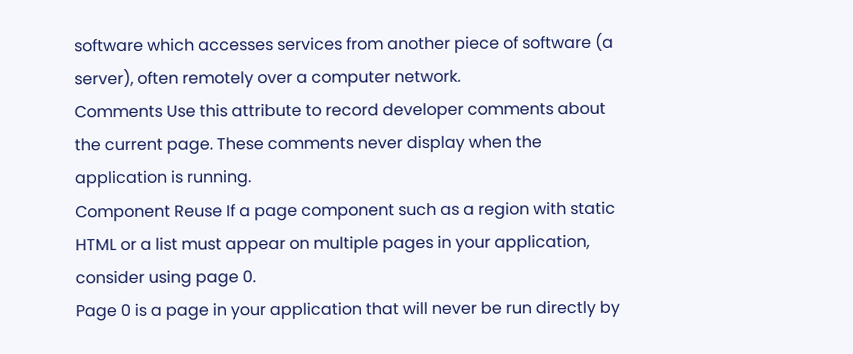software which accesses services from another piece of software (a server), often remotely over a computer network.
Comments Use this attribute to record developer comments about the current page. These comments never display when the application is running.
Component Reuse If a page component such as a region with static HTML or a list must appear on multiple pages in your application, consider using page 0.
Page 0 is a page in your application that will never be run directly by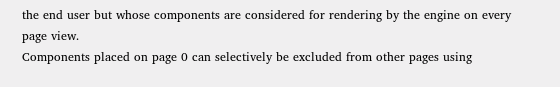the end user but whose components are considered for rendering by the engine on every page view.
Components placed on page 0 can selectively be excluded from other pages using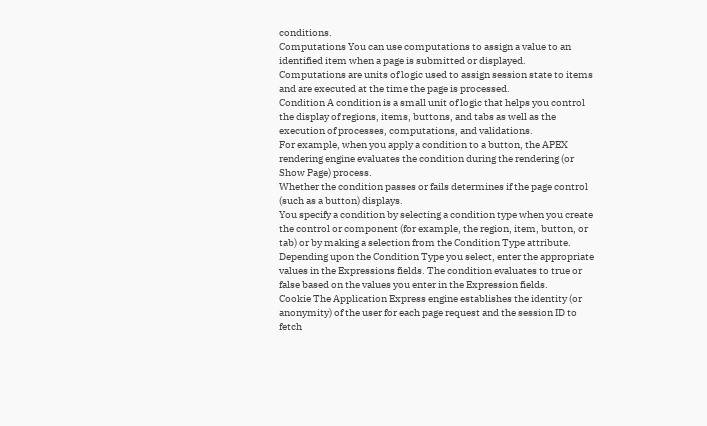conditions.
Computations You can use computations to assign a value to an identified item when a page is submitted or displayed.
Computations are units of logic used to assign session state to items and are executed at the time the page is processed.
Condition A condition is a small unit of logic that helps you control the display of regions, items, buttons, and tabs as well as the execution of processes, computations, and validations.
For example, when you apply a condition to a button, the APEX rendering engine evaluates the condition during the rendering (or Show Page) process.
Whether the condition passes or fails determines if the page control (such as a button) displays.
You specify a condition by selecting a condition type when you create the control or component (for example, the region, item, button, or tab) or by making a selection from the Condition Type attribute.
Depending upon the Condition Type you select, enter the appropriate values in the Expressions fields. The condition evaluates to true or false based on the values you enter in the Expression fields.
Cookie The Application Express engine establishes the identity (or anonymity) of the user for each page request and the session ID to fetch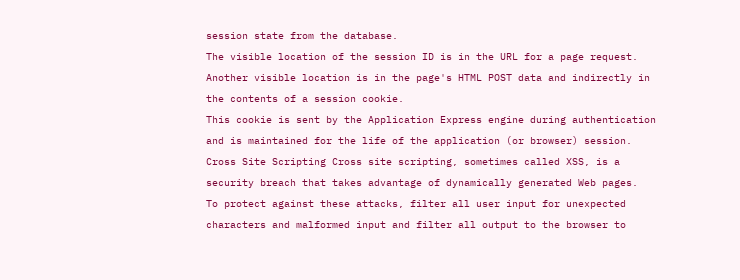session state from the database.
The visible location of the session ID is in the URL for a page request. Another visible location is in the page's HTML POST data and indirectly in the contents of a session cookie.
This cookie is sent by the Application Express engine during authentication and is maintained for the life of the application (or browser) session.
Cross Site Scripting Cross site scripting, sometimes called XSS, is a security breach that takes advantage of dynamically generated Web pages.
To protect against these attacks, filter all user input for unexpected characters and malformed input and filter all output to the browser to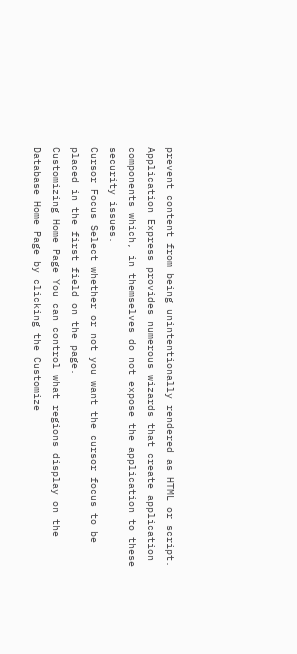prevent content from being unintentionally rendered as HTML or script.
Application Express provides numerous wizards that create application components which, in themselves do not expose the application to these security issues.
Cursor Focus Select whether or not you want the cursor focus to be placed in the first field on the page.
Customizing Home Page You can control what regions display on the Database Home Page by clicking the Customize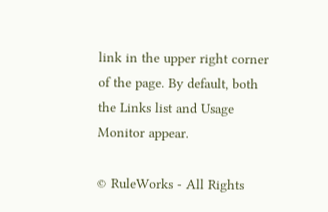link in the upper right corner of the page. By default, both the Links list and Usage Monitor appear.

© RuleWorks - All Rights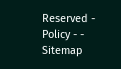Reserved - Policy - - Sitemap